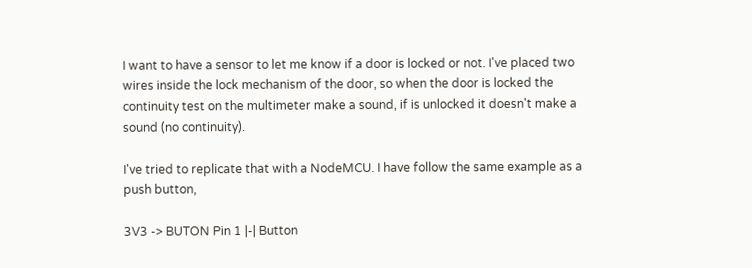I want to have a sensor to let me know if a door is locked or not. I've placed two wires inside the lock mechanism of the door, so when the door is locked the continuity test on the multimeter make a sound, if is unlocked it doesn't make a sound (no continuity).

I've tried to replicate that with a NodeMCU. I have follow the same example as a push button,

3V3 -> BUTON Pin 1 |-| Button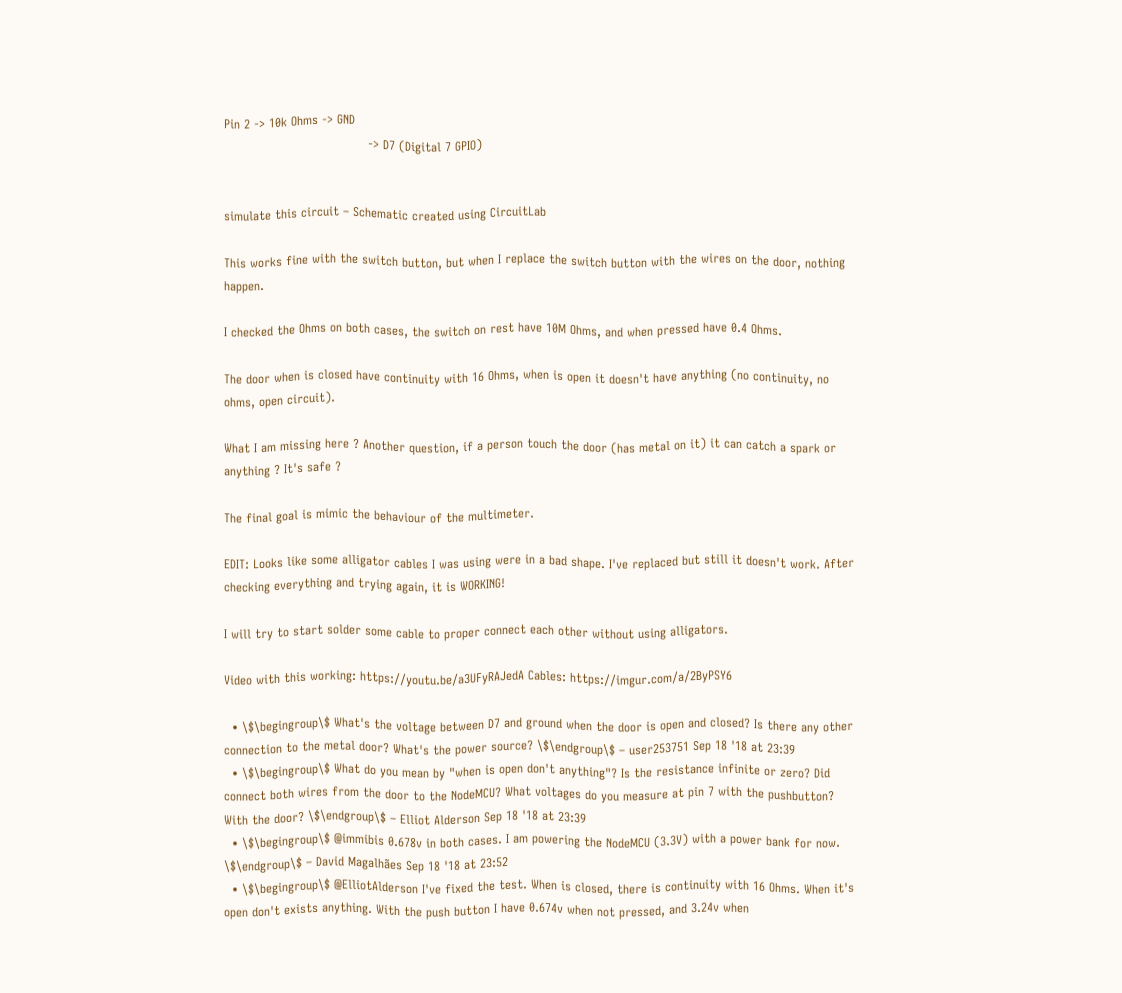Pin 2 -> 10k Ohms -> GND
                                    -> D7 (Digital 7 GPIO)


simulate this circuit – Schematic created using CircuitLab

This works fine with the switch button, but when I replace the switch button with the wires on the door, nothing happen.

I checked the Ohms on both cases, the switch on rest have 10M Ohms, and when pressed have 0.4 Ohms.

The door when is closed have continuity with 16 Ohms, when is open it doesn't have anything (no continuity, no ohms, open circuit).

What I am missing here ? Another question, if a person touch the door (has metal on it) it can catch a spark or anything ? It's safe ?

The final goal is mimic the behaviour of the multimeter.

EDIT: Looks like some alligator cables I was using were in a bad shape. I've replaced but still it doesn't work. After checking everything and trying again, it is WORKING!

I will try to start solder some cable to proper connect each other without using alligators.

Video with this working: https://youtu.be/a3UFyRAJedA Cables: https://imgur.com/a/2ByPSY6

  • \$\begingroup\$ What's the voltage between D7 and ground when the door is open and closed? Is there any other connection to the metal door? What's the power source? \$\endgroup\$ – user253751 Sep 18 '18 at 23:39
  • \$\begingroup\$ What do you mean by "when is open don't anything"? Is the resistance infinite or zero? Did connect both wires from the door to the NodeMCU? What voltages do you measure at pin 7 with the pushbutton? With the door? \$\endgroup\$ – Elliot Alderson Sep 18 '18 at 23:39
  • \$\begingroup\$ @immibis 0.678v in both cases. I am powering the NodeMCU (3.3V) with a power bank for now. \$\endgroup\$ – David Magalhães Sep 18 '18 at 23:52
  • \$\begingroup\$ @ElliotAlderson I've fixed the test. When is closed, there is continuity with 16 Ohms. When it's open don't exists anything. With the push button I have 0.674v when not pressed, and 3.24v when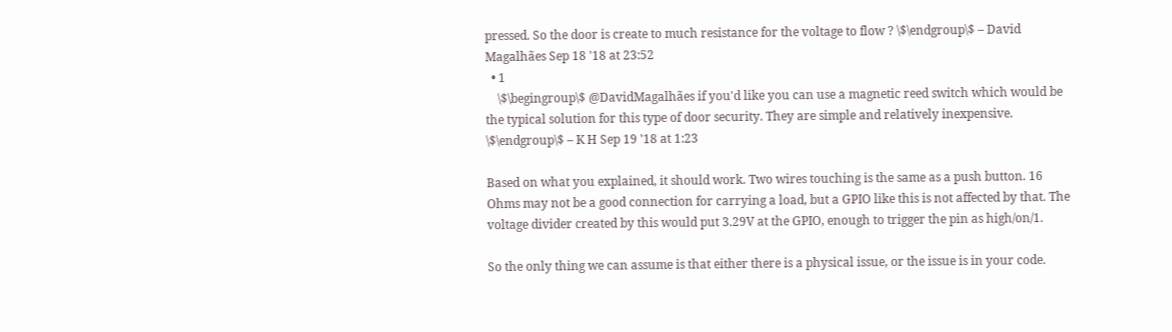pressed. So the door is create to much resistance for the voltage to flow ? \$\endgroup\$ – David Magalhães Sep 18 '18 at 23:52
  • 1
    \$\begingroup\$ @DavidMagalhães if you'd like you can use a magnetic reed switch which would be the typical solution for this type of door security. They are simple and relatively inexpensive. \$\endgroup\$ – K H Sep 19 '18 at 1:23

Based on what you explained, it should work. Two wires touching is the same as a push button. 16 Ohms may not be a good connection for carrying a load, but a GPIO like this is not affected by that. The voltage divider created by this would put 3.29V at the GPIO, enough to trigger the pin as high/on/1.

So the only thing we can assume is that either there is a physical issue, or the issue is in your code.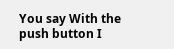You say With the push button I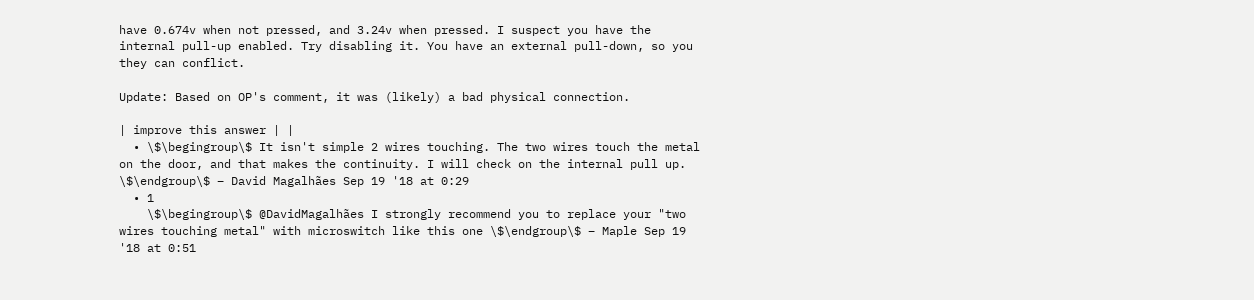have 0.674v when not pressed, and 3.24v when pressed. I suspect you have the internal pull-up enabled. Try disabling it. You have an external pull-down, so you they can conflict.

Update: Based on OP's comment, it was (likely) a bad physical connection.

| improve this answer | |
  • \$\begingroup\$ It isn't simple 2 wires touching. The two wires touch the metal on the door, and that makes the continuity. I will check on the internal pull up. \$\endgroup\$ – David Magalhães Sep 19 '18 at 0:29
  • 1
    \$\begingroup\$ @DavidMagalhães I strongly recommend you to replace your "two wires touching metal" with microswitch like this one \$\endgroup\$ – Maple Sep 19 '18 at 0:51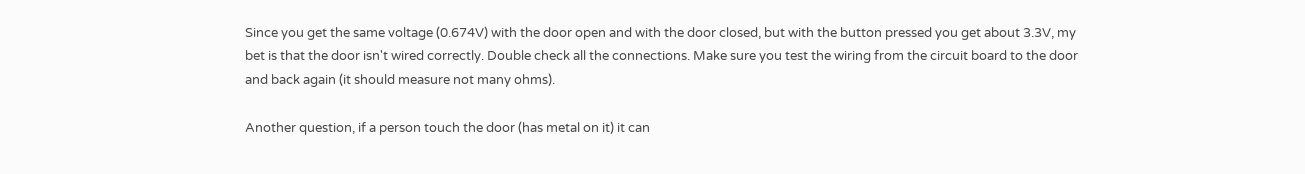Since you get the same voltage (0.674V) with the door open and with the door closed, but with the button pressed you get about 3.3V, my bet is that the door isn't wired correctly. Double check all the connections. Make sure you test the wiring from the circuit board to the door and back again (it should measure not many ohms).

Another question, if a person touch the door (has metal on it) it can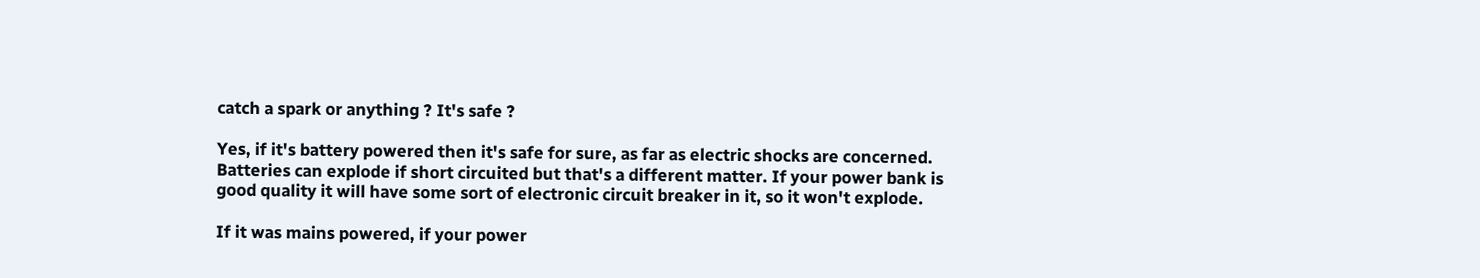catch a spark or anything ? It's safe ?

Yes, if it's battery powered then it's safe for sure, as far as electric shocks are concerned. Batteries can explode if short circuited but that's a different matter. If your power bank is good quality it will have some sort of electronic circuit breaker in it, so it won't explode.

If it was mains powered, if your power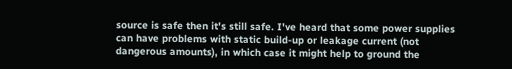source is safe then it's still safe. I've heard that some power supplies can have problems with static build-up or leakage current (not dangerous amounts), in which case it might help to ground the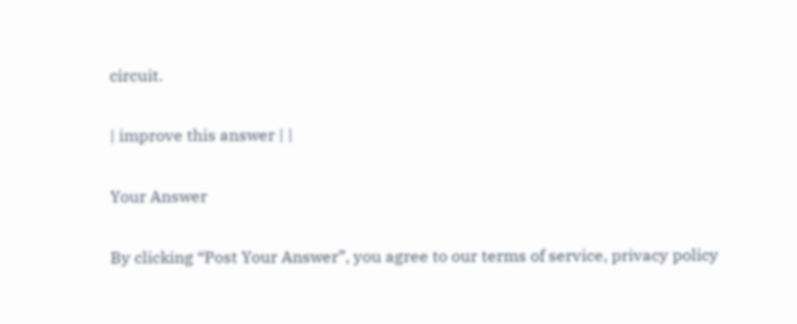circuit.

| improve this answer | |

Your Answer

By clicking “Post Your Answer”, you agree to our terms of service, privacy policy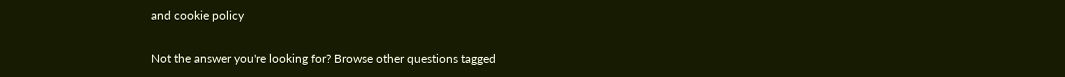and cookie policy

Not the answer you're looking for? Browse other questions tagged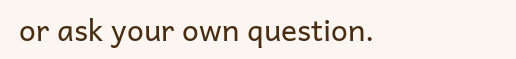or ask your own question.